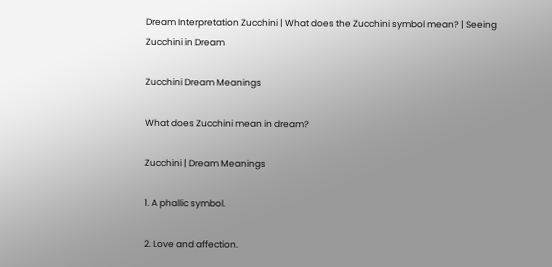Dream Interpretation Zucchini | What does the Zucchini symbol mean? | Seeing Zucchini in Dream

Zucchini Dream Meanings

What does Zucchini mean in dream?

Zucchini | Dream Meanings

1. A phallic symbol.

2. Love and affection.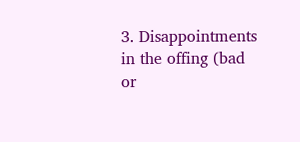3. Disappointments in the offing (bad or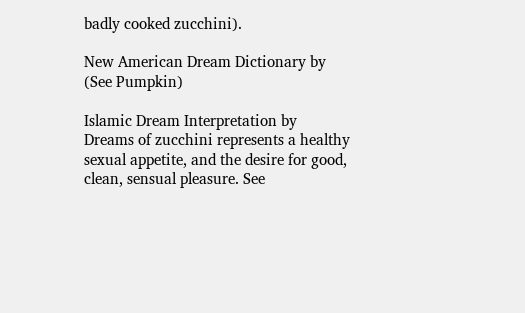badly cooked zucchini).

New American Dream Dictionary by
(See Pumpkin)

Islamic Dream Interpretation by
Dreams of zucchini represents a healthy sexual appetite, and the desire for good, clean, sensual pleasure. See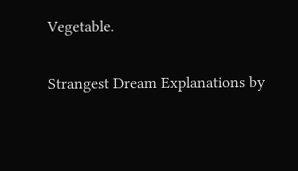Vegetable.

Strangest Dream Explanations by